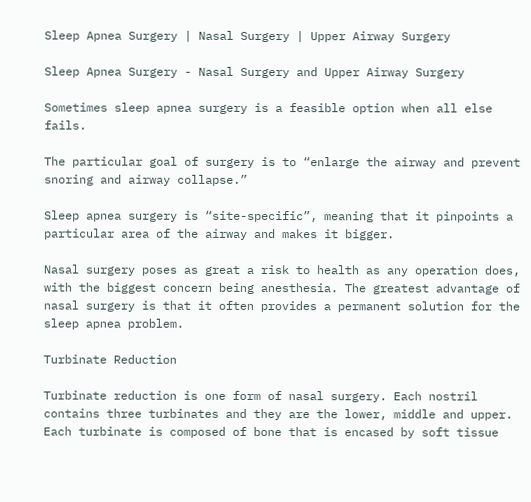Sleep Apnea Surgery | Nasal Surgery | Upper Airway Surgery

Sleep Apnea Surgery - Nasal Surgery and Upper Airway Surgery

Sometimes sleep apnea surgery is a feasible option when all else fails.

The particular goal of surgery is to “enlarge the airway and prevent snoring and airway collapse.”

Sleep apnea surgery is “site-specific”, meaning that it pinpoints a particular area of the airway and makes it bigger.

Nasal surgery poses as great a risk to health as any operation does, with the biggest concern being anesthesia. The greatest advantage of nasal surgery is that it often provides a permanent solution for the sleep apnea problem.

Turbinate Reduction

Turbinate reduction is one form of nasal surgery. Each nostril contains three turbinates and they are the lower, middle and upper. Each turbinate is composed of bone that is encased by soft tissue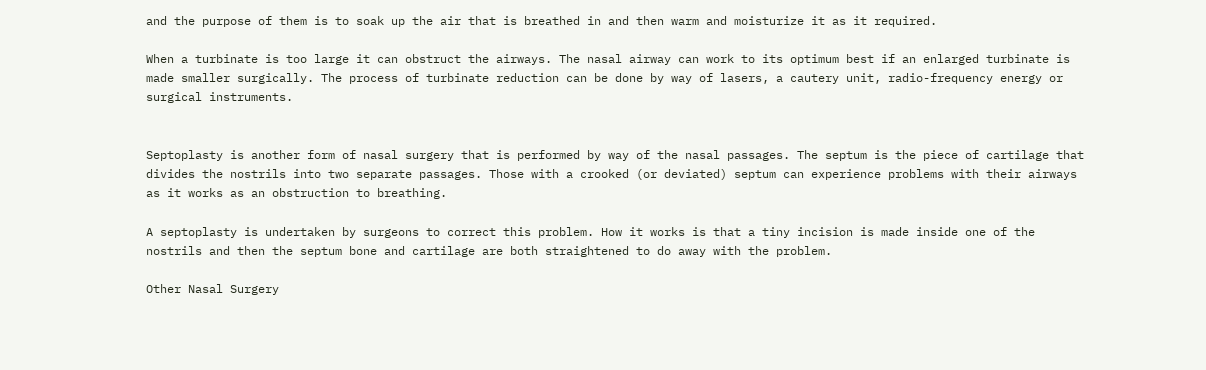and the purpose of them is to soak up the air that is breathed in and then warm and moisturize it as it required.

When a turbinate is too large it can obstruct the airways. The nasal airway can work to its optimum best if an enlarged turbinate is made smaller surgically. The process of turbinate reduction can be done by way of lasers, a cautery unit, radio-frequency energy or surgical instruments.


Septoplasty is another form of nasal surgery that is performed by way of the nasal passages. The septum is the piece of cartilage that divides the nostrils into two separate passages. Those with a crooked (or deviated) septum can experience problems with their airways as it works as an obstruction to breathing.

A septoplasty is undertaken by surgeons to correct this problem. How it works is that a tiny incision is made inside one of the nostrils and then the septum bone and cartilage are both straightened to do away with the problem.

Other Nasal Surgery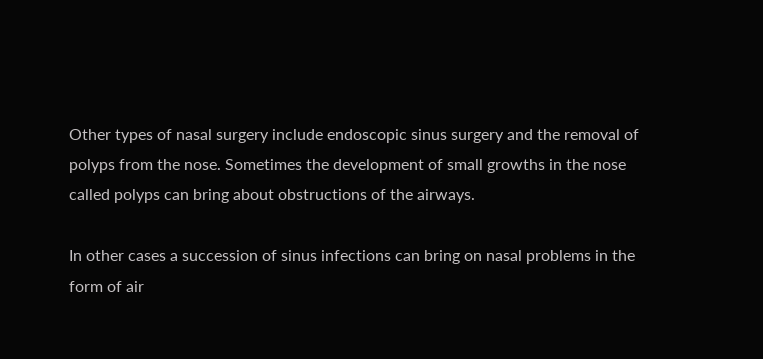Other types of nasal surgery include endoscopic sinus surgery and the removal of polyps from the nose. Sometimes the development of small growths in the nose called polyps can bring about obstructions of the airways.

In other cases a succession of sinus infections can bring on nasal problems in the form of air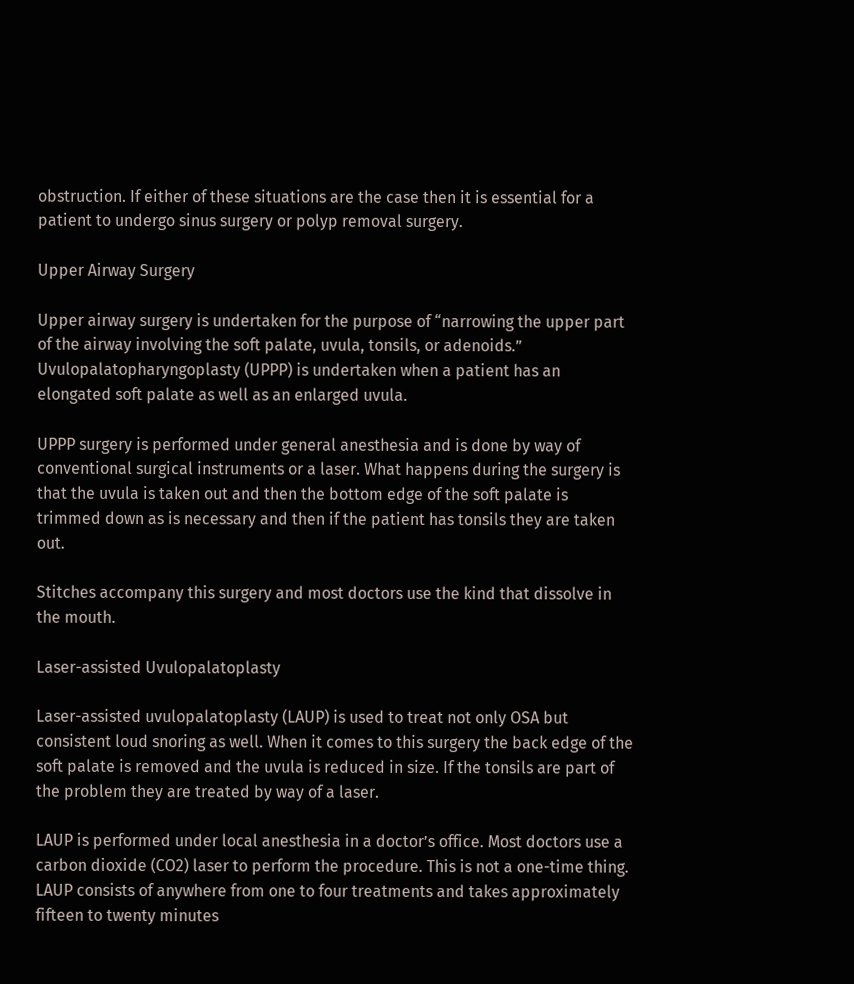obstruction. If either of these situations are the case then it is essential for a patient to undergo sinus surgery or polyp removal surgery.

Upper Airway Surgery

Upper airway surgery is undertaken for the purpose of “narrowing the upper part of the airway involving the soft palate, uvula, tonsils, or adenoids.” Uvulopalatopharyngoplasty (UPPP) is undertaken when a patient has an elongated soft palate as well as an enlarged uvula.

UPPP surgery is performed under general anesthesia and is done by way of conventional surgical instruments or a laser. What happens during the surgery is that the uvula is taken out and then the bottom edge of the soft palate is trimmed down as is necessary and then if the patient has tonsils they are taken out.

Stitches accompany this surgery and most doctors use the kind that dissolve in the mouth.

Laser-assisted Uvulopalatoplasty

Laser-assisted uvulopalatoplasty (LAUP) is used to treat not only OSA but consistent loud snoring as well. When it comes to this surgery the back edge of the soft palate is removed and the uvula is reduced in size. If the tonsils are part of the problem they are treated by way of a laser.

LAUP is performed under local anesthesia in a doctor’s office. Most doctors use a carbon dioxide (CO2) laser to perform the procedure. This is not a one-time thing. LAUP consists of anywhere from one to four treatments and takes approximately fifteen to twenty minutes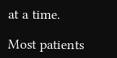at a time.

Most patients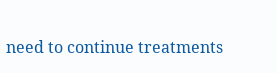need to continue treatments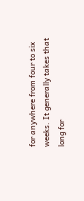for anywhere from four to six weeks. It generally takes that long for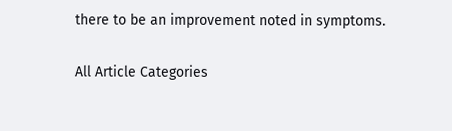there to be an improvement noted in symptoms.

All Article Categories